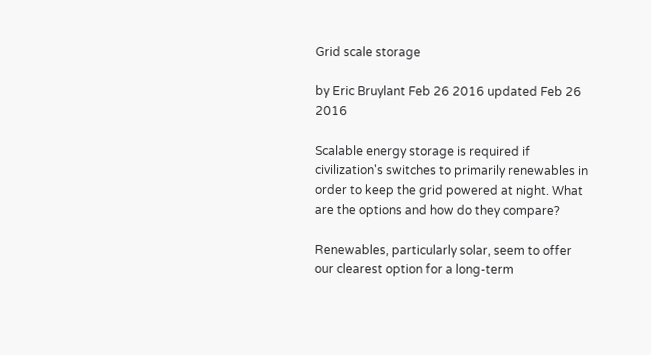Grid scale storage

by Eric Bruylant Feb 26 2016 updated Feb 26 2016

Scalable energy storage is required if civilization's switches to primarily renewables in order to keep the grid powered at night. What are the options and how do they compare?

Renewables, particularly solar, seem to offer our clearest option for a long-term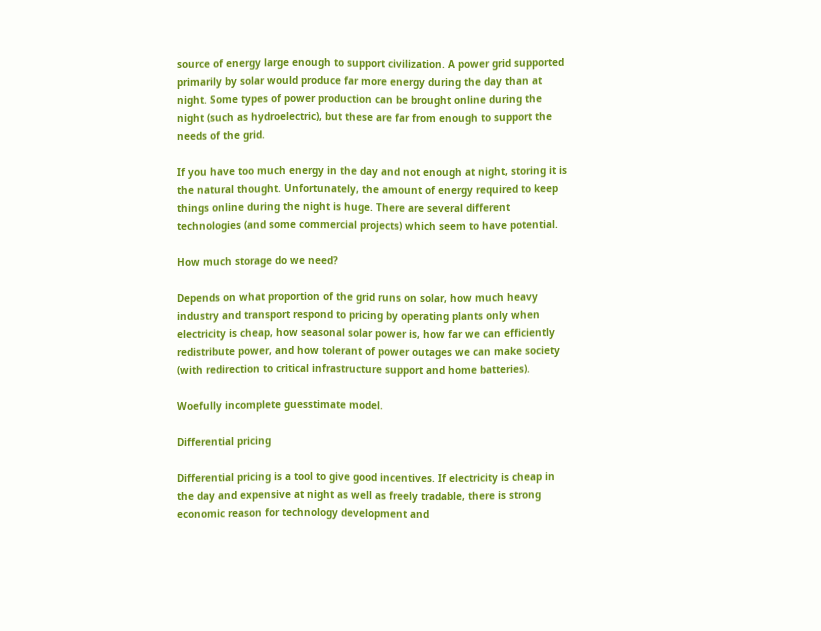source of energy large enough to support civilization. A power grid supported primarily by solar would produce far more energy during the day than at night. Some types of power production can be brought online during the night (such as hydroelectric), but these are far from enough to support the needs of the grid.

If you have too much energy in the day and not enough at night, storing it is the natural thought. Unfortunately, the amount of energy required to keep things online during the night is huge. There are several different technologies (and some commercial projects) which seem to have potential.

How much storage do we need?

Depends on what proportion of the grid runs on solar, how much heavy industry and transport respond to pricing by operating plants only when electricity is cheap, how seasonal solar power is, how far we can efficiently redistribute power, and how tolerant of power outages we can make society (with redirection to critical infrastructure support and home batteries).

Woefully incomplete guesstimate model.

Differential pricing

Differential pricing is a tool to give good incentives. If electricity is cheap in the day and expensive at night as well as freely tradable, there is strong economic reason for technology development and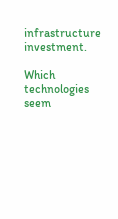infrastructure investment.

Which technologies seem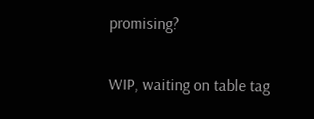promising?

WIP, waiting on table tag